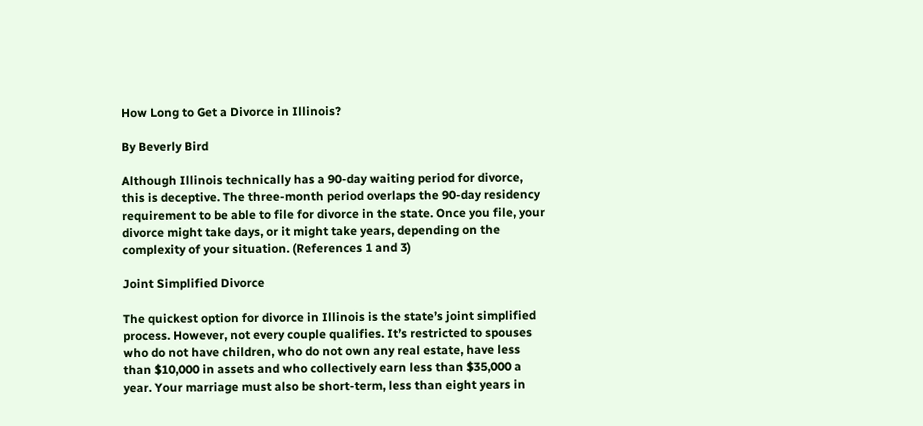How Long to Get a Divorce in Illinois?

By Beverly Bird

Although Illinois technically has a 90-day waiting period for divorce, this is deceptive. The three-month period overlaps the 90-day residency requirement to be able to file for divorce in the state. Once you file, your divorce might take days, or it might take years, depending on the complexity of your situation. (References 1 and 3)

Joint Simplified Divorce

The quickest option for divorce in Illinois is the state’s joint simplified process. However, not every couple qualifies. It’s restricted to spouses who do not have children, who do not own any real estate, have less than $10,000 in assets and who collectively earn less than $35,000 a year. Your marriage must also be short-term, less than eight years in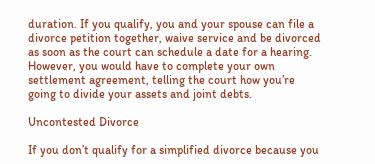duration. If you qualify, you and your spouse can file a divorce petition together, waive service and be divorced as soon as the court can schedule a date for a hearing. However, you would have to complete your own settlement agreement, telling the court how you’re going to divide your assets and joint debts.

Uncontested Divorce

If you don’t qualify for a simplified divorce because you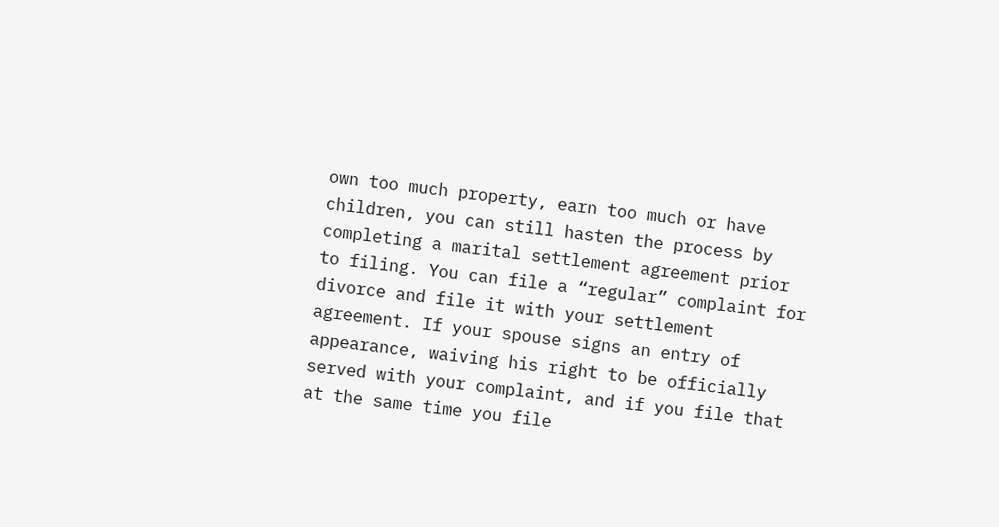own too much property, earn too much or have children, you can still hasten the process by completing a marital settlement agreement prior to filing. You can file a “regular” complaint for divorce and file it with your settlement agreement. If your spouse signs an entry of appearance, waiving his right to be officially served with your complaint, and if you file that at the same time you file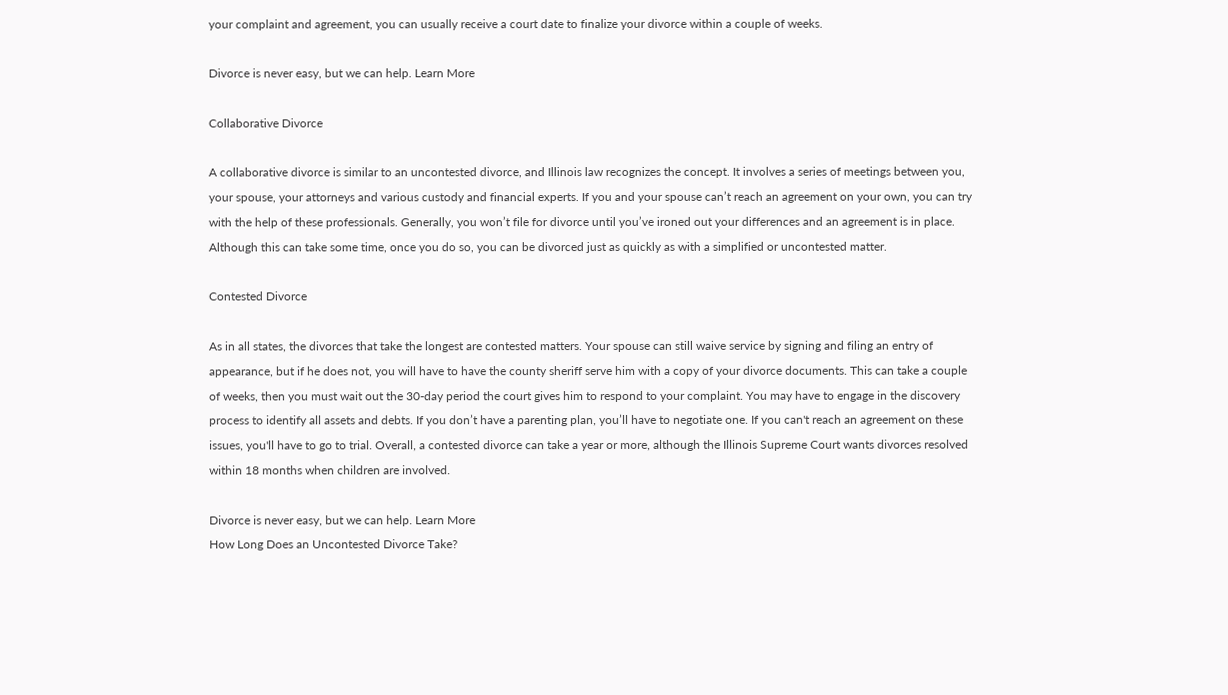your complaint and agreement, you can usually receive a court date to finalize your divorce within a couple of weeks.

Divorce is never easy, but we can help. Learn More

Collaborative Divorce

A collaborative divorce is similar to an uncontested divorce, and Illinois law recognizes the concept. It involves a series of meetings between you, your spouse, your attorneys and various custody and financial experts. If you and your spouse can’t reach an agreement on your own, you can try with the help of these professionals. Generally, you won’t file for divorce until you’ve ironed out your differences and an agreement is in place. Although this can take some time, once you do so, you can be divorced just as quickly as with a simplified or uncontested matter.

Contested Divorce

As in all states, the divorces that take the longest are contested matters. Your spouse can still waive service by signing and filing an entry of appearance, but if he does not, you will have to have the county sheriff serve him with a copy of your divorce documents. This can take a couple of weeks, then you must wait out the 30-day period the court gives him to respond to your complaint. You may have to engage in the discovery process to identify all assets and debts. If you don’t have a parenting plan, you’ll have to negotiate one. If you can't reach an agreement on these issues, you'll have to go to trial. Overall, a contested divorce can take a year or more, although the Illinois Supreme Court wants divorces resolved within 18 months when children are involved.

Divorce is never easy, but we can help. Learn More
How Long Does an Uncontested Divorce Take?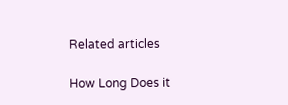Related articles

How Long Does it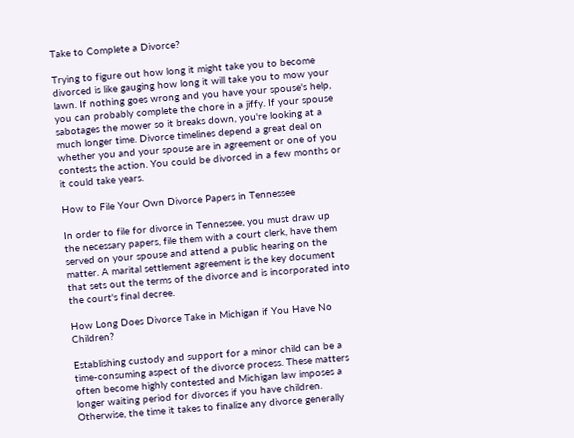Take to Complete a Divorce?

Trying to figure out how long it might take you to become divorced is like gauging how long it will take you to mow your lawn. If nothing goes wrong and you have your spouse's help, you can probably complete the chore in a jiffy. If your spouse sabotages the mower so it breaks down, you're looking at a much longer time. Divorce timelines depend a great deal on whether you and your spouse are in agreement or one of you contests the action. You could be divorced in a few months or it could take years.

How to File Your Own Divorce Papers in Tennessee

In order to file for divorce in Tennessee, you must draw up the necessary papers, file them with a court clerk, have them served on your spouse and attend a public hearing on the matter. A marital settlement agreement is the key document that sets out the terms of the divorce and is incorporated into the court's final decree.

How Long Does Divorce Take in Michigan if You Have No Children?

Establishing custody and support for a minor child can be a time-consuming aspect of the divorce process. These matters often become highly contested and Michigan law imposes a longer waiting period for divorces if you have children. Otherwise, the time it takes to finalize any divorce generally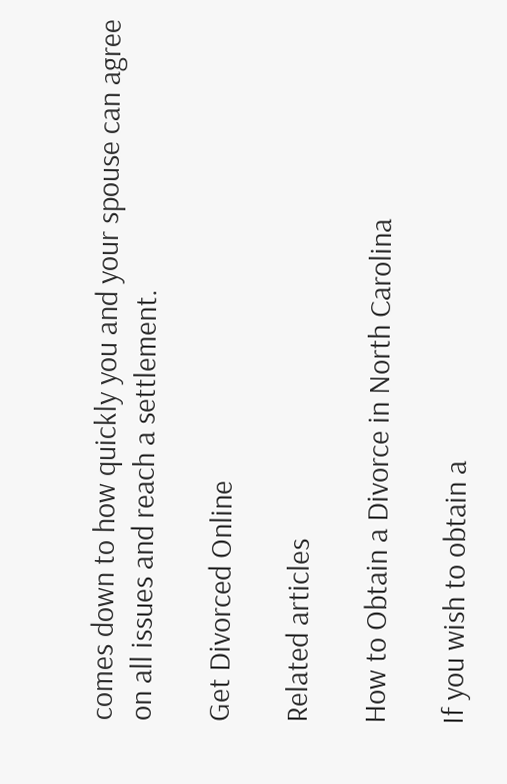comes down to how quickly you and your spouse can agree on all issues and reach a settlement.

Get Divorced Online

Related articles

How to Obtain a Divorce in North Carolina

If you wish to obtain a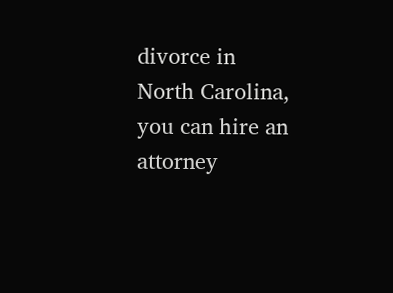divorce in North Carolina, you can hire an attorney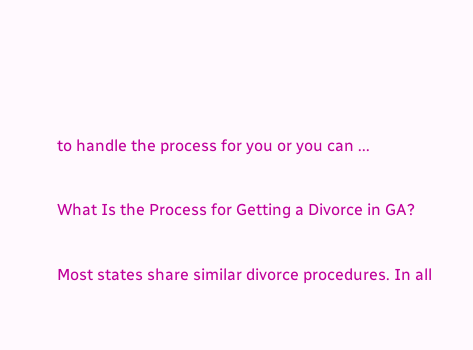to handle the process for you or you can ...

What Is the Process for Getting a Divorce in GA?

Most states share similar divorce procedures. In all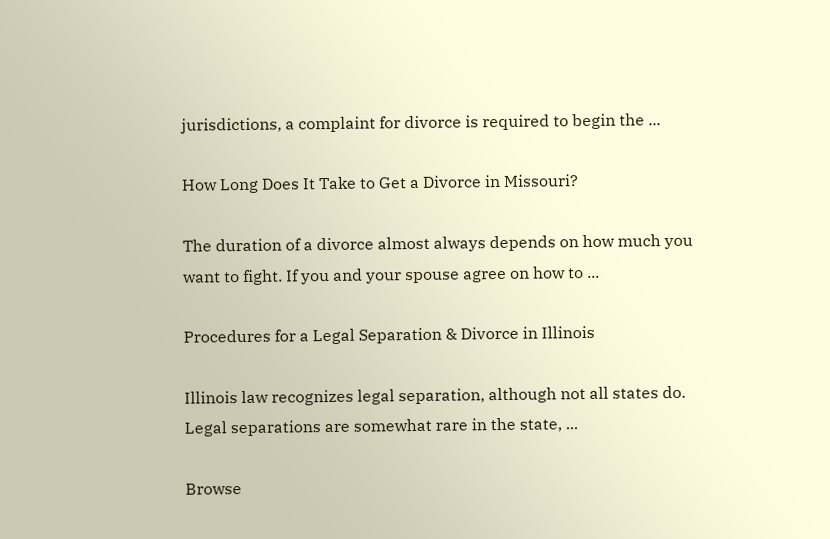jurisdictions, a complaint for divorce is required to begin the ...

How Long Does It Take to Get a Divorce in Missouri?

The duration of a divorce almost always depends on how much you want to fight. If you and your spouse agree on how to ...

Procedures for a Legal Separation & Divorce in Illinois

Illinois law recognizes legal separation, although not all states do. Legal separations are somewhat rare in the state, ...

Browse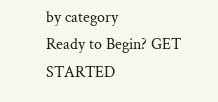by category
Ready to Begin? GET STARTED